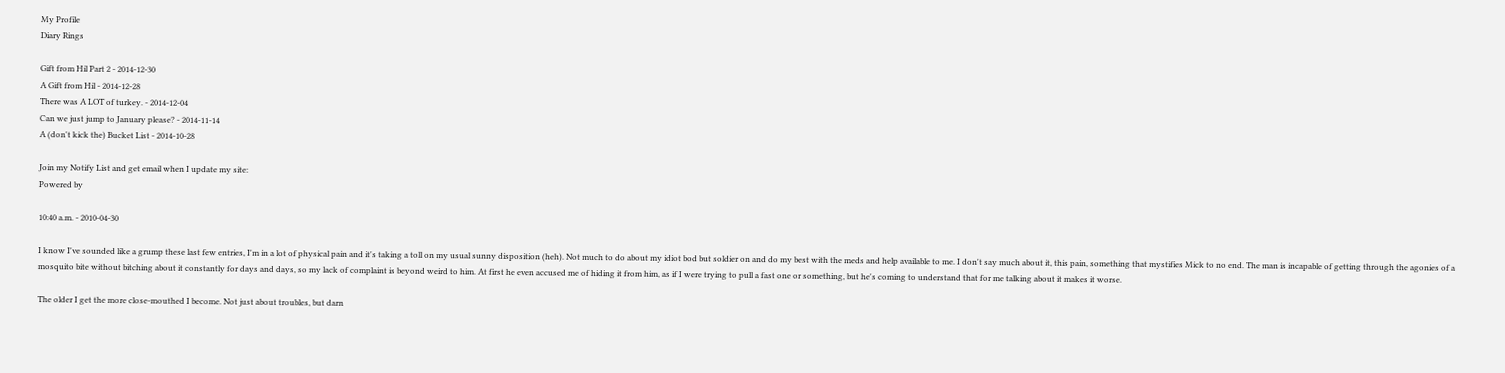My Profile
Diary Rings

Gift from Hil Part 2 - 2014-12-30
A Gift from Hil - 2014-12-28
There was A LOT of turkey. - 2014-12-04
Can we just jump to January please? - 2014-11-14
A (don't kick the) Bucket List - 2014-10-28

Join my Notify List and get email when I update my site:
Powered by

10:40 a.m. - 2010-04-30

I know I've sounded like a grump these last few entries, I'm in a lot of physical pain and it's taking a toll on my usual sunny disposition (heh). Not much to do about my idiot bod but soldier on and do my best with the meds and help available to me. I don't say much about it, this pain, something that mystifies Mick to no end. The man is incapable of getting through the agonies of a mosquito bite without bitching about it constantly for days and days, so my lack of complaint is beyond weird to him. At first he even accused me of hiding it from him, as if I were trying to pull a fast one or something, but he's coming to understand that for me talking about it makes it worse.

The older I get the more close-mouthed I become. Not just about troubles, but darn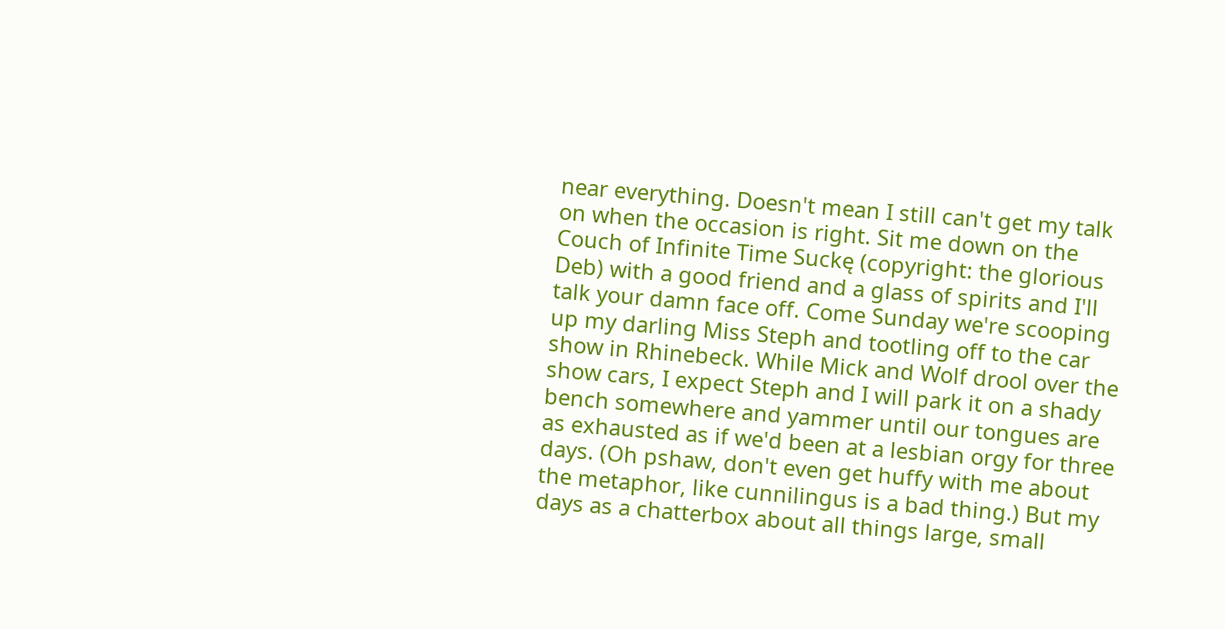near everything. Doesn't mean I still can't get my talk on when the occasion is right. Sit me down on the Couch of Infinite Time Suckę (copyright: the glorious Deb) with a good friend and a glass of spirits and I'll talk your damn face off. Come Sunday we're scooping up my darling Miss Steph and tootling off to the car show in Rhinebeck. While Mick and Wolf drool over the show cars, I expect Steph and I will park it on a shady bench somewhere and yammer until our tongues are as exhausted as if we'd been at a lesbian orgy for three days. (Oh pshaw, don't even get huffy with me about the metaphor, like cunnilingus is a bad thing.) But my days as a chatterbox about all things large, small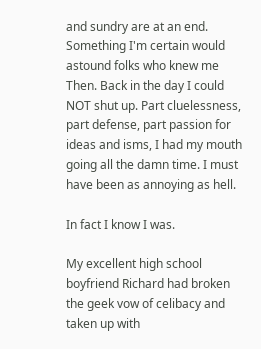and sundry are at an end. Something I'm certain would astound folks who knew me Then. Back in the day I could NOT shut up. Part cluelessness, part defense, part passion for ideas and isms, I had my mouth going all the damn time. I must have been as annoying as hell.

In fact I know I was.

My excellent high school boyfriend Richard had broken the geek vow of celibacy and taken up with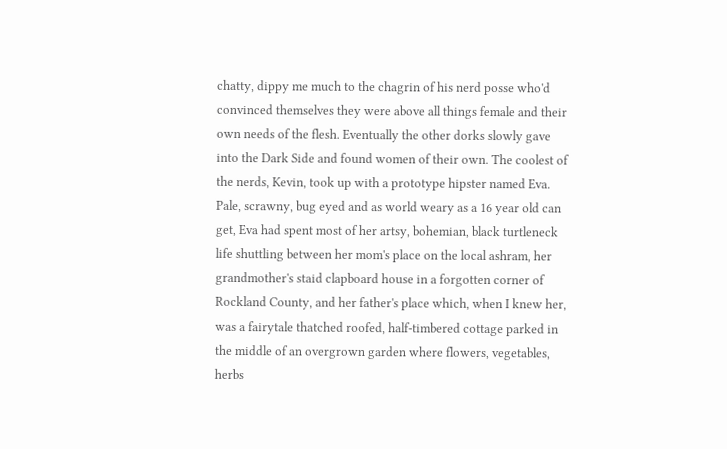chatty, dippy me much to the chagrin of his nerd posse who'd convinced themselves they were above all things female and their own needs of the flesh. Eventually the other dorks slowly gave into the Dark Side and found women of their own. The coolest of the nerds, Kevin, took up with a prototype hipster named Eva. Pale, scrawny, bug eyed and as world weary as a 16 year old can get, Eva had spent most of her artsy, bohemian, black turtleneck life shuttling between her mom's place on the local ashram, her grandmother's staid clapboard house in a forgotten corner of Rockland County, and her father's place which, when I knew her, was a fairytale thatched roofed, half-timbered cottage parked in the middle of an overgrown garden where flowers, vegetables, herbs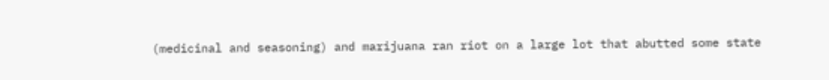(medicinal and seasoning) and marijuana ran riot on a large lot that abutted some state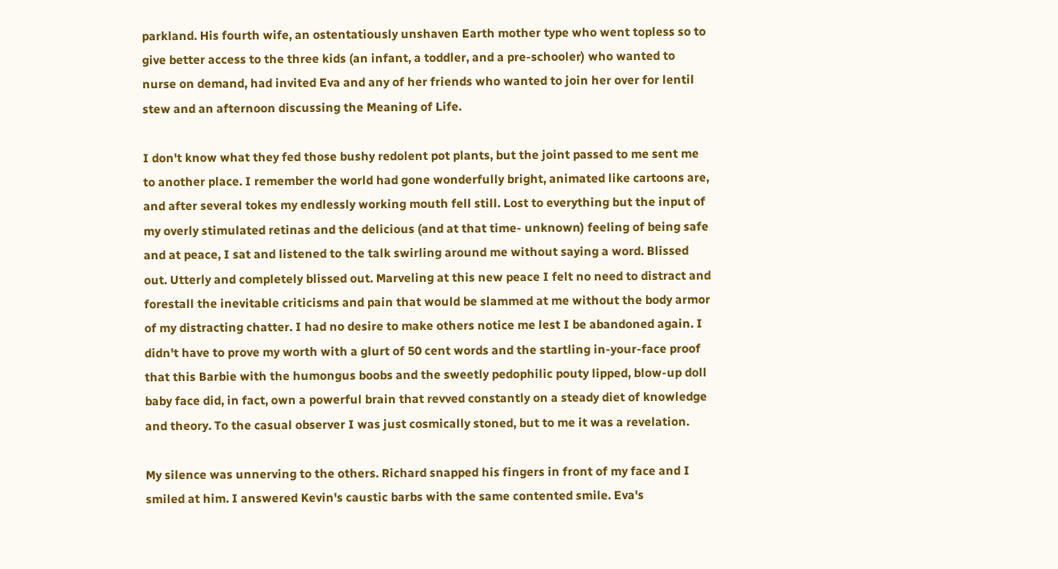parkland. His fourth wife, an ostentatiously unshaven Earth mother type who went topless so to give better access to the three kids (an infant, a toddler, and a pre-schooler) who wanted to nurse on demand, had invited Eva and any of her friends who wanted to join her over for lentil stew and an afternoon discussing the Meaning of Life.

I don't know what they fed those bushy redolent pot plants, but the joint passed to me sent me to another place. I remember the world had gone wonderfully bright, animated like cartoons are, and after several tokes my endlessly working mouth fell still. Lost to everything but the input of my overly stimulated retinas and the delicious (and at that time- unknown) feeling of being safe and at peace, I sat and listened to the talk swirling around me without saying a word. Blissed out. Utterly and completely blissed out. Marveling at this new peace I felt no need to distract and forestall the inevitable criticisms and pain that would be slammed at me without the body armor of my distracting chatter. I had no desire to make others notice me lest I be abandoned again. I didn't have to prove my worth with a glurt of 50 cent words and the startling in-your-face proof that this Barbie with the humongus boobs and the sweetly pedophilic pouty lipped, blow-up doll baby face did, in fact, own a powerful brain that revved constantly on a steady diet of knowledge and theory. To the casual observer I was just cosmically stoned, but to me it was a revelation.

My silence was unnerving to the others. Richard snapped his fingers in front of my face and I smiled at him. I answered Kevin's caustic barbs with the same contented smile. Eva's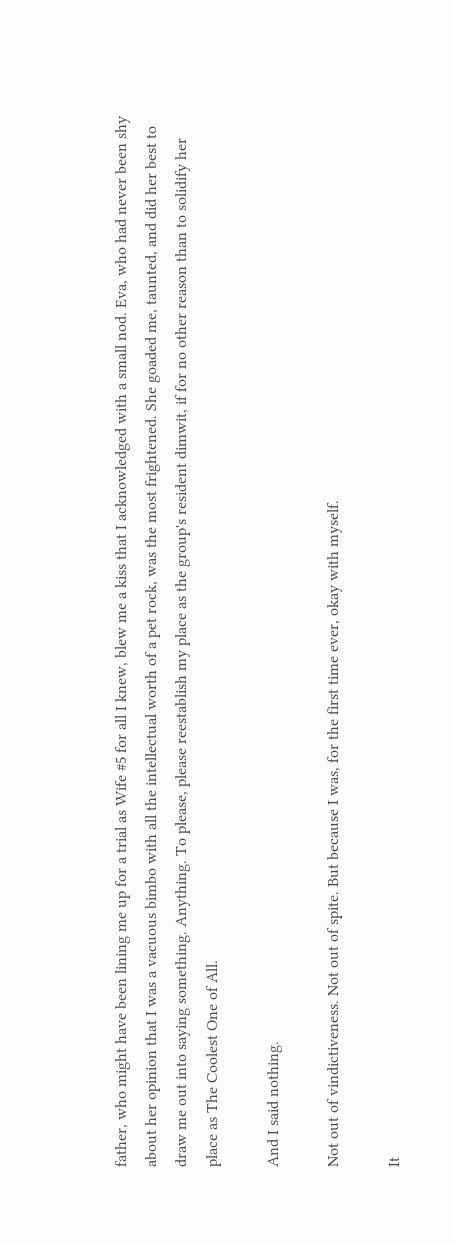father, who might have been lining me up for a trial as Wife #5 for all I knew, blew me a kiss that I acknowledged with a small nod. Eva, who had never been shy about her opinion that I was a vacuous bimbo with all the intellectual worth of a pet rock, was the most frightened. She goaded me, taunted, and did her best to draw me out into saying something. Anything. To please, please reestablish my place as the group's resident dimwit, if for no other reason than to solidify her place as The Coolest One of All.

And I said nothing.

Not out of vindictiveness. Not out of spite. But because I was, for the first time ever, okay with myself.

It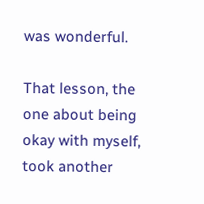was wonderful.

That lesson, the one about being okay with myself, took another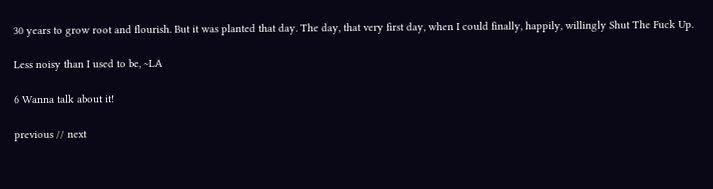30 years to grow root and flourish. But it was planted that day. The day, that very first day, when I could finally, happily, willingly Shut The Fuck Up.

Less noisy than I used to be, ~LA

6 Wanna talk about it!

previous // next